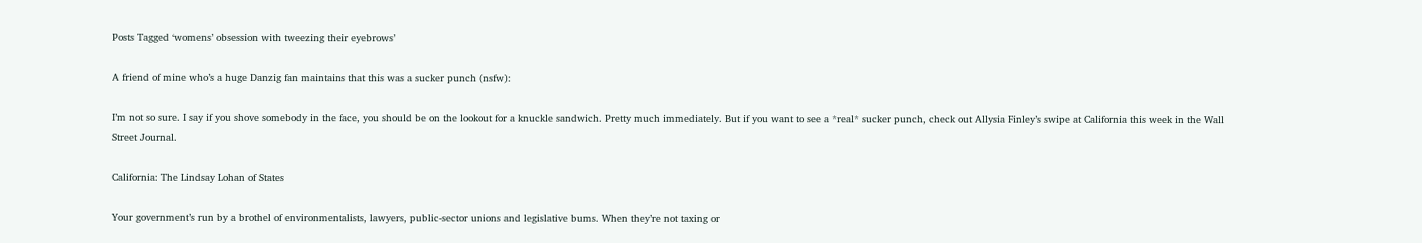Posts Tagged ‘womens’ obsession with tweezing their eyebrows’

A friend of mine who’s a huge Danzig fan maintains that this was a sucker punch (nsfw):

I’m not so sure. I say if you shove somebody in the face, you should be on the lookout for a knuckle sandwich. Pretty much immediately. But if you want to see a *real* sucker punch, check out Allysia Finley’s swipe at California this week in the Wall Street Journal.

California: The Lindsay Lohan of States

Your government’s run by a brothel of environmentalists, lawyers, public-sector unions and legislative bums. When they’re not taxing or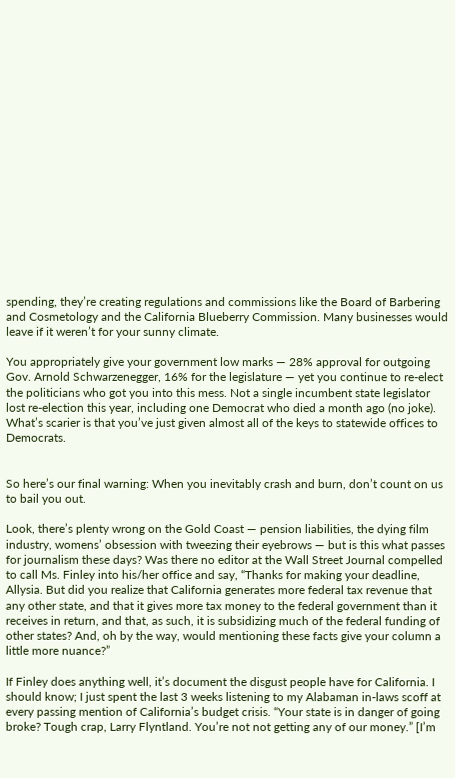spending, they’re creating regulations and commissions like the Board of Barbering and Cosmetology and the California Blueberry Commission. Many businesses would leave if it weren’t for your sunny climate.

You appropriately give your government low marks — 28% approval for outgoing Gov. Arnold Schwarzenegger, 16% for the legislature — yet you continue to re-elect the politicians who got you into this mess. Not a single incumbent state legislator lost re-election this year, including one Democrat who died a month ago (no joke). What’s scarier is that you’ve just given almost all of the keys to statewide offices to Democrats.


So here’s our final warning: When you inevitably crash and burn, don’t count on us to bail you out.

Look, there’s plenty wrong on the Gold Coast — pension liabilities, the dying film industry, womens’ obsession with tweezing their eyebrows — but is this what passes for journalism these days? Was there no editor at the Wall Street Journal compelled to call Ms. Finley into his/her office and say, “Thanks for making your deadline, Allysia. But did you realize that California generates more federal tax revenue that any other state, and that it gives more tax money to the federal government than it receives in return, and that, as such, it is subsidizing much of the federal funding of other states? And, oh by the way, would mentioning these facts give your column a little more nuance?”

If Finley does anything well, it’s document the disgust people have for California. I should know; I just spent the last 3 weeks listening to my Alabaman in-laws scoff at every passing mention of California’s budget crisis. “Your state is in danger of going broke? Tough crap, Larry Flyntland. You’re not not getting any of our money.” [I’m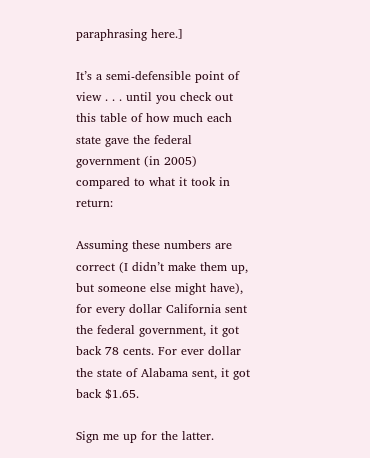paraphrasing here.]

It’s a semi-defensible point of view . . . until you check out this table of how much each state gave the federal government (in 2005) compared to what it took in return:

Assuming these numbers are correct (I didn’t make them up, but someone else might have), for every dollar California sent the federal government, it got back 78 cents. For ever dollar the state of Alabama sent, it got back $1.65.

Sign me up for the latter.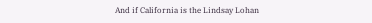And if California is the Lindsay Lohan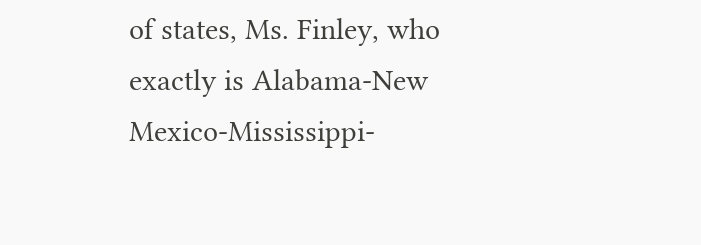of states, Ms. Finley, who exactly is Alabama-New Mexico-Mississippi-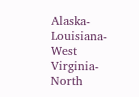Alaska-Louisiana-West Virginia-North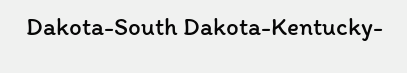Dakota-South Dakota-Kentucky-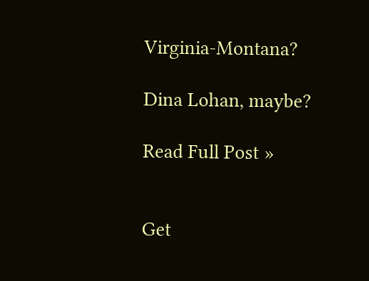Virginia-Montana?

Dina Lohan, maybe?

Read Full Post »


Get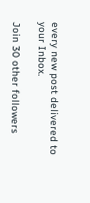every new post delivered to your Inbox.

Join 30 other followers